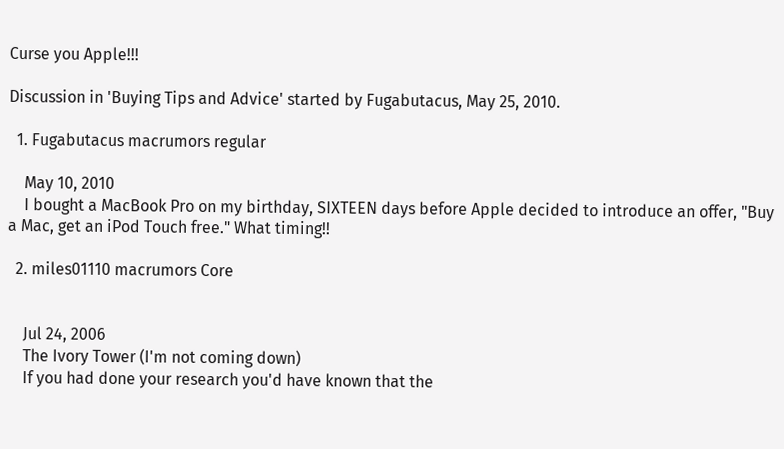Curse you Apple!!!

Discussion in 'Buying Tips and Advice' started by Fugabutacus, May 25, 2010.

  1. Fugabutacus macrumors regular

    May 10, 2010
    I bought a MacBook Pro on my birthday, SIXTEEN days before Apple decided to introduce an offer, "Buy a Mac, get an iPod Touch free." What timing!!

  2. miles01110 macrumors Core


    Jul 24, 2006
    The Ivory Tower (I'm not coming down)
    If you had done your research you'd have known that the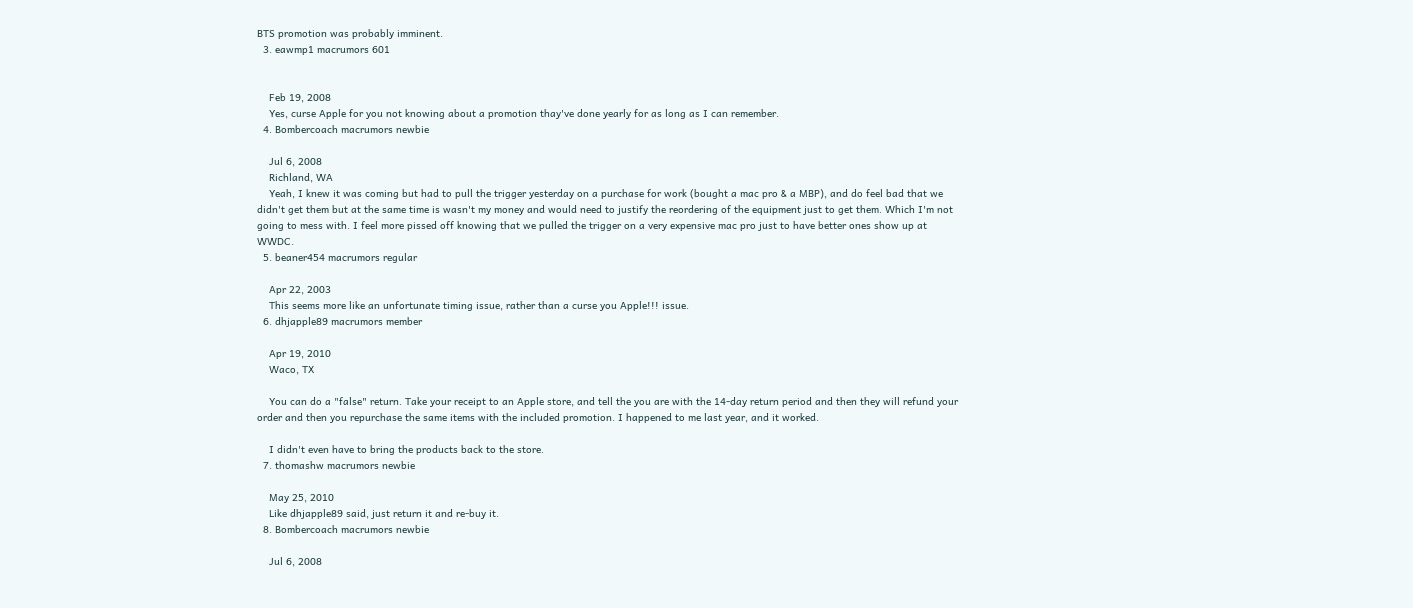BTS promotion was probably imminent.
  3. eawmp1 macrumors 601


    Feb 19, 2008
    Yes, curse Apple for you not knowing about a promotion thay've done yearly for as long as I can remember.
  4. Bombercoach macrumors newbie

    Jul 6, 2008
    Richland, WA
    Yeah, I knew it was coming but had to pull the trigger yesterday on a purchase for work (bought a mac pro & a MBP), and do feel bad that we didn't get them but at the same time is wasn't my money and would need to justify the reordering of the equipment just to get them. Which I'm not going to mess with. I feel more pissed off knowing that we pulled the trigger on a very expensive mac pro just to have better ones show up at WWDC.
  5. beaner454 macrumors regular

    Apr 22, 2003
    This seems more like an unfortunate timing issue, rather than a curse you Apple!!! issue.
  6. dhjapple89 macrumors member

    Apr 19, 2010
    Waco, TX

    You can do a "false" return. Take your receipt to an Apple store, and tell the you are with the 14-day return period and then they will refund your order and then you repurchase the same items with the included promotion. I happened to me last year, and it worked.

    I didn't even have to bring the products back to the store.
  7. thomashw macrumors newbie

    May 25, 2010
    Like dhjapple89 said, just return it and re-buy it.
  8. Bombercoach macrumors newbie

    Jul 6, 2008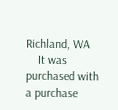Richland, WA
    It was purchased with a purchase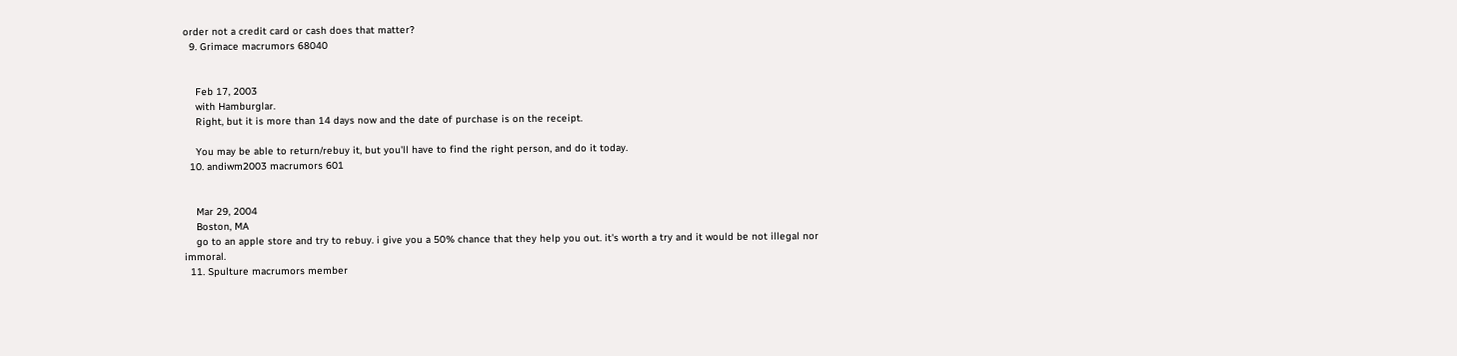order not a credit card or cash does that matter?
  9. Grimace macrumors 68040


    Feb 17, 2003
    with Hamburglar.
    Right, but it is more than 14 days now and the date of purchase is on the receipt.

    You may be able to return/rebuy it, but you'll have to find the right person, and do it today.
  10. andiwm2003 macrumors 601


    Mar 29, 2004
    Boston, MA
    go to an apple store and try to rebuy. i give you a 50% chance that they help you out. it's worth a try and it would be not illegal nor immoral.
  11. Spulture macrumors member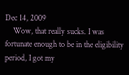Dec 14, 2009
    Wow, that really sucks. I was fortunate enough to be in the eligibility period, I got my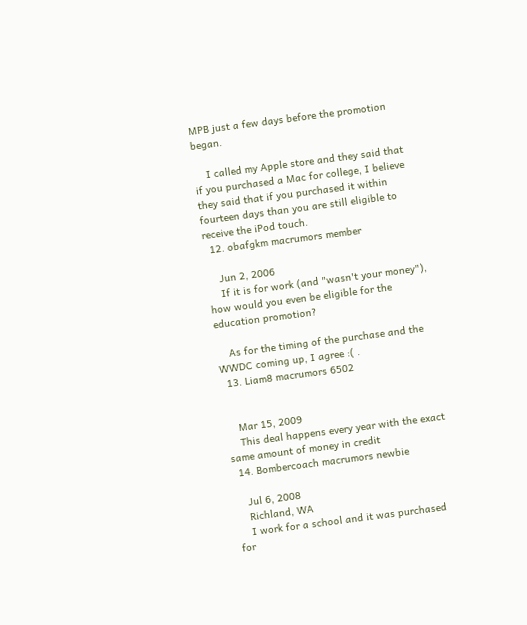MPB just a few days before the promotion began.

    I called my Apple store and they said that if you purchased a Mac for college, I believe they said that if you purchased it within fourteen days than you are still eligible to receive the iPod touch.
  12. obafgkm macrumors member

    Jun 2, 2006
    If it is for work (and "wasn't your money"), how would you even be eligible for the education promotion?

    As for the timing of the purchase and the WWDC coming up, I agree :( .
  13. Liam8 macrumors 6502


    Mar 15, 2009
    This deal happens every year with the exact same amount of money in credit
  14. Bombercoach macrumors newbie

    Jul 6, 2008
    Richland, WA
    I work for a school and it was purchased for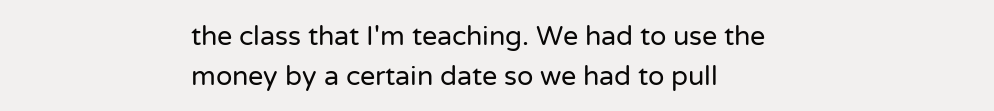the class that I'm teaching. We had to use the money by a certain date so we had to pull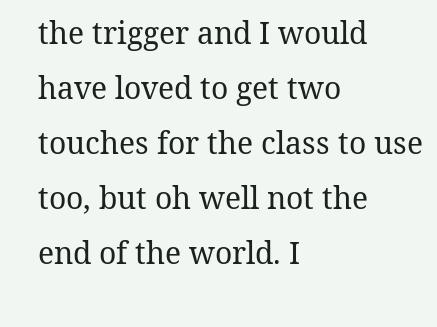the trigger and I would have loved to get two touches for the class to use too, but oh well not the end of the world. I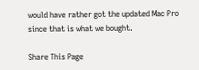would have rather got the updated Mac Pro since that is what we bought.

Share This Page